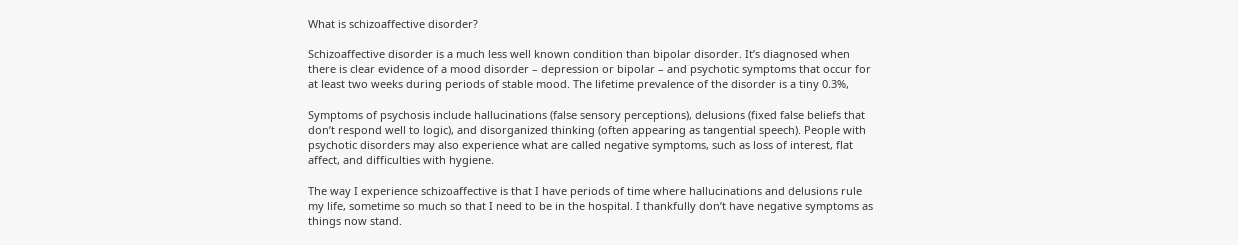What is schizoaffective disorder?

Schizoaffective disorder is a much less well known condition than bipolar disorder. It’s diagnosed when there is clear evidence of a mood disorder – depression or bipolar – and psychotic symptoms that occur for at least two weeks during periods of stable mood. The lifetime prevalence of the disorder is a tiny 0.3%,

Symptoms of psychosis include hallucinations (false sensory perceptions), delusions (fixed false beliefs that don’t respond well to logic), and disorganized thinking (often appearing as tangential speech). People with psychotic disorders may also experience what are called negative symptoms, such as loss of interest, flat affect, and difficulties with hygiene.

The way I experience schizoaffective is that I have periods of time where hallucinations and delusions rule my life, sometime so much so that I need to be in the hospital. I thankfully don’t have negative symptoms as things now stand.